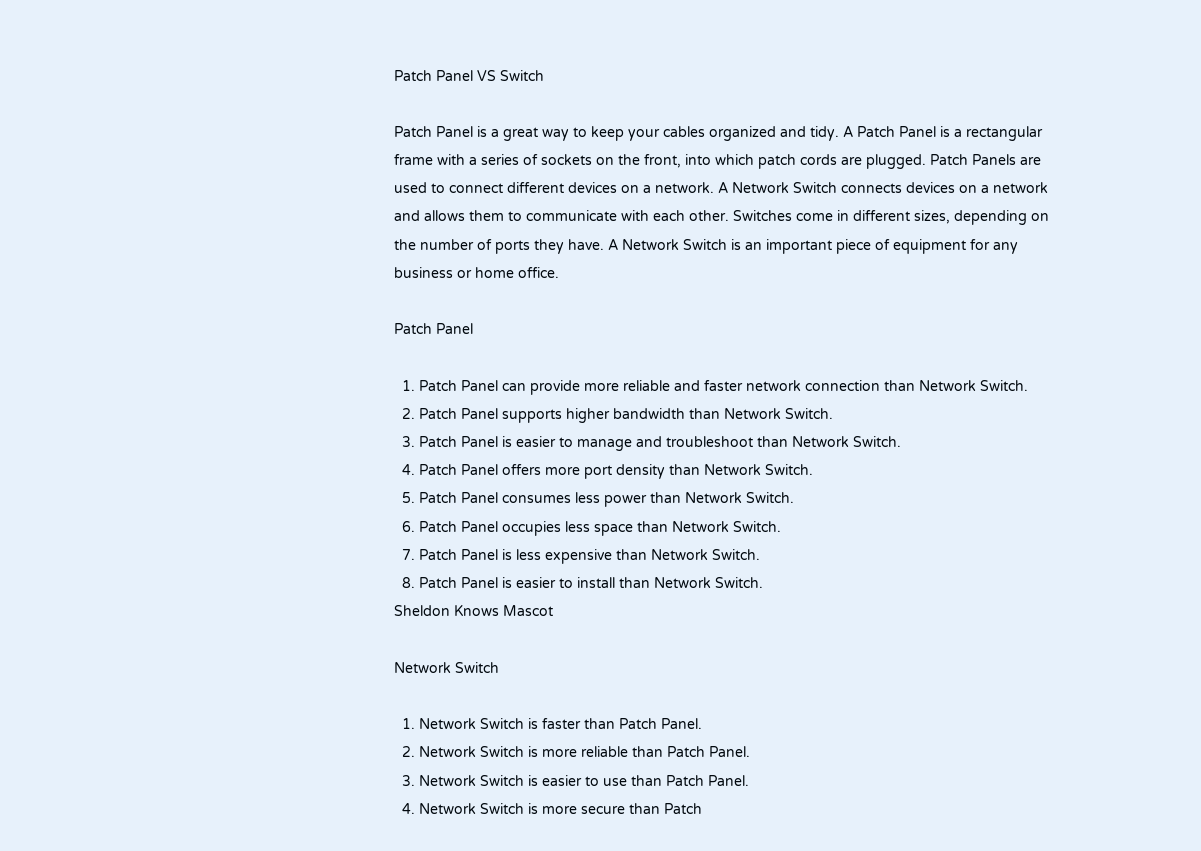Patch Panel VS Switch

Patch Panel is a great way to keep your cables organized and tidy. A Patch Panel is a rectangular frame with a series of sockets on the front, into which patch cords are plugged. Patch Panels are used to connect different devices on a network. A Network Switch connects devices on a network and allows them to communicate with each other. Switches come in different sizes, depending on the number of ports they have. A Network Switch is an important piece of equipment for any business or home office.

Patch Panel

  1. Patch Panel can provide more reliable and faster network connection than Network Switch.
  2. Patch Panel supports higher bandwidth than Network Switch.
  3. Patch Panel is easier to manage and troubleshoot than Network Switch.
  4. Patch Panel offers more port density than Network Switch.
  5. Patch Panel consumes less power than Network Switch.
  6. Patch Panel occupies less space than Network Switch.
  7. Patch Panel is less expensive than Network Switch.
  8. Patch Panel is easier to install than Network Switch.
Sheldon Knows Mascot

Network Switch

  1. Network Switch is faster than Patch Panel.
  2. Network Switch is more reliable than Patch Panel.
  3. Network Switch is easier to use than Patch Panel.
  4. Network Switch is more secure than Patch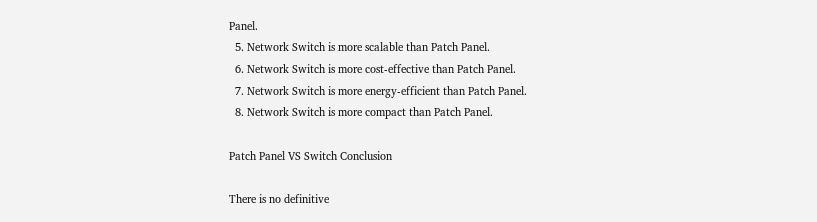Panel.
  5. Network Switch is more scalable than Patch Panel.
  6. Network Switch is more cost-effective than Patch Panel.
  7. Network Switch is more energy-efficient than Patch Panel.
  8. Network Switch is more compact than Patch Panel.

Patch Panel VS Switch Conclusion

There is no definitive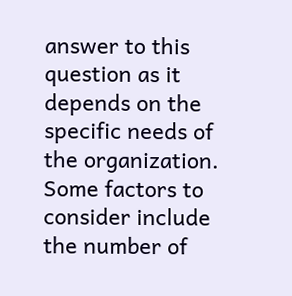answer to this question as it depends on the specific needs of the organization. Some factors to consider include the number of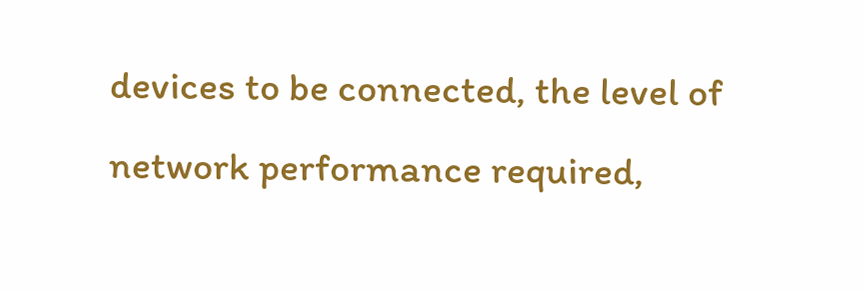devices to be connected, the level of network performance required,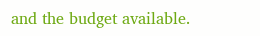and the budget available.